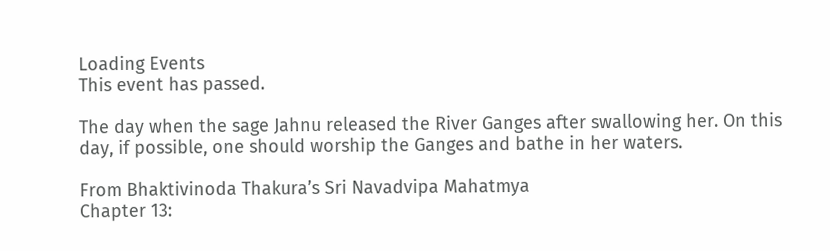Loading Events
This event has passed.

The day when the sage Jahnu released the River Ganges after swallowing her. On this day, if possible, one should worship the Ganges and bathe in her waters.

From Bhaktivinoda Thakura’s Sri Navadvipa Mahatmya
Chapter 13: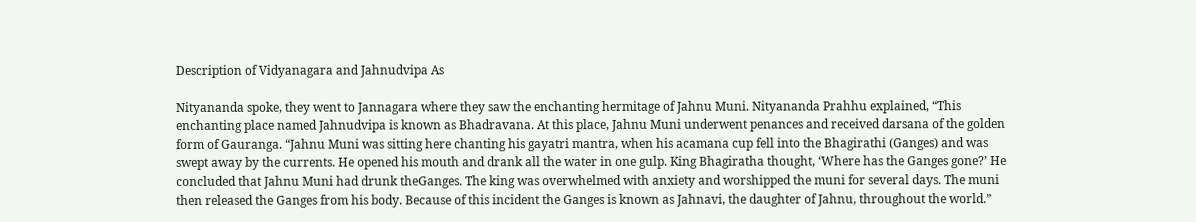Description of Vidyanagara and Jahnudvipa As

Nityananda spoke, they went to Jannagara where they saw the enchanting hermitage of Jahnu Muni. Nityananda Prahhu explained, “This enchanting place named Jahnudvipa is known as Bhadravana. At this place, Jahnu Muni underwent penances and received darsana of the golden form of Gauranga. “Jahnu Muni was sitting here chanting his gayatri mantra, when his acamana cup fell into the Bhagirathi (Ganges) and was swept away by the currents. He opened his mouth and drank all the water in one gulp. King Bhagiratha thought, ‘Where has the Ganges gone?’ He concluded that Jahnu Muni had drunk theGanges. The king was overwhelmed with anxiety and worshipped the muni for several days. The muni then released the Ganges from his body. Because of this incident the Ganges is known as Jahnavi, the daughter of Jahnu, throughout the world.”